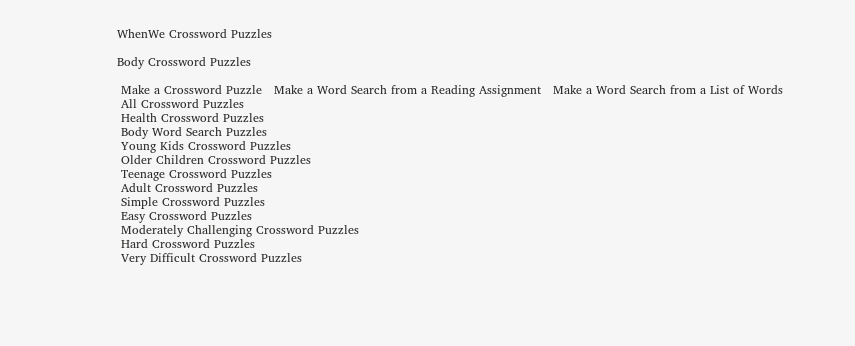WhenWe Crossword Puzzles

Body Crossword Puzzles

 Make a Crossword Puzzle   Make a Word Search from a Reading Assignment   Make a Word Search from a List of Words
 All Crossword Puzzles
 Health Crossword Puzzles
 Body Word Search Puzzles
 Young Kids Crossword Puzzles
 Older Children Crossword Puzzles
 Teenage Crossword Puzzles
 Adult Crossword Puzzles
 Simple Crossword Puzzles
 Easy Crossword Puzzles
 Moderately Challenging Crossword Puzzles
 Hard Crossword Puzzles
 Very Difficult Crossword Puzzles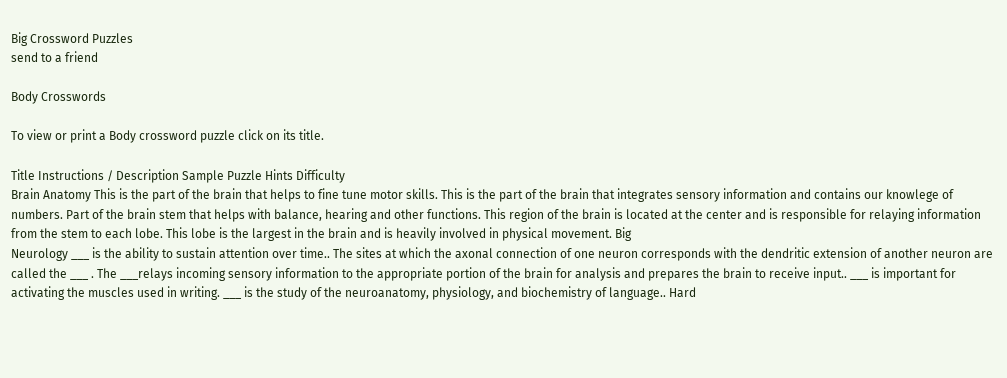Big Crossword Puzzles
send to a friend

Body Crosswords

To view or print a Body crossword puzzle click on its title.

Title Instructions / Description Sample Puzzle Hints Difficulty
Brain Anatomy This is the part of the brain that helps to fine tune motor skills. This is the part of the brain that integrates sensory information and contains our knowlege of numbers. Part of the brain stem that helps with balance, hearing and other functions. This region of the brain is located at the center and is responsible for relaying information from the stem to each lobe. This lobe is the largest in the brain and is heavily involved in physical movement. Big
Neurology ___ is the ability to sustain attention over time.. The sites at which the axonal connection of one neuron corresponds with the dendritic extension of another neuron are called the ___ . The ___relays incoming sensory information to the appropriate portion of the brain for analysis and prepares the brain to receive input.. ___ is important for activating the muscles used in writing. ___ is the study of the neuroanatomy, physiology, and biochemistry of language.. Hard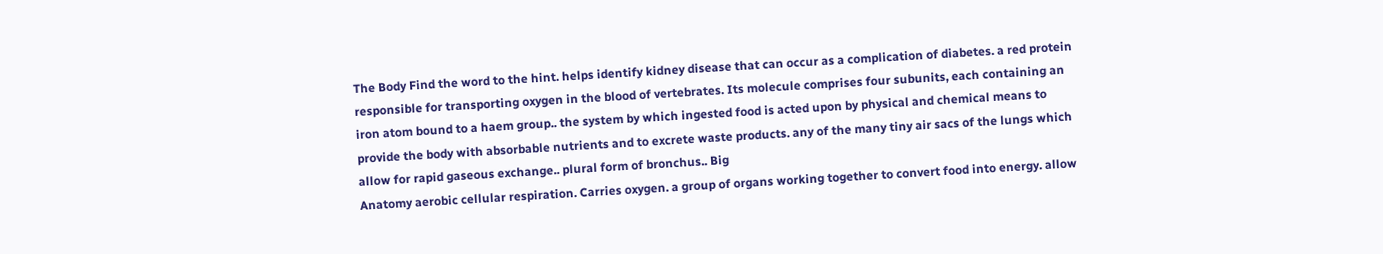The Body Find the word to the hint. helps identify kidney disease that can occur as a complication of diabetes. a red protein responsible for transporting oxygen in the blood of vertebrates. Its molecule comprises four subunits, each containing an iron atom bound to a haem group.. the system by which ingested food is acted upon by physical and chemical means to provide the body with absorbable nutrients and to excrete waste products. any of the many tiny air sacs of the lungs which allow for rapid gaseous exchange.. plural form of bronchus.. Big
Anatomy aerobic cellular respiration. Carries oxygen. a group of organs working together to convert food into energy. allow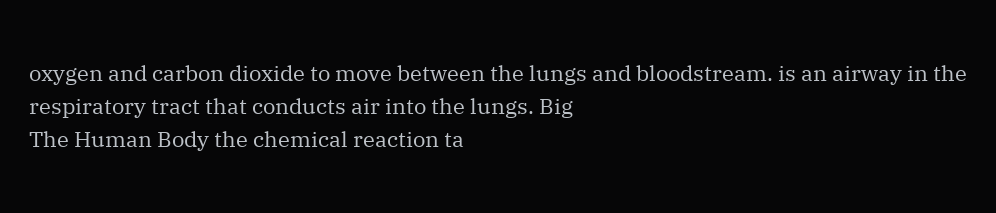oxygen and carbon dioxide to move between the lungs and bloodstream. is an airway in the respiratory tract that conducts air into the lungs. Big
The Human Body the chemical reaction ta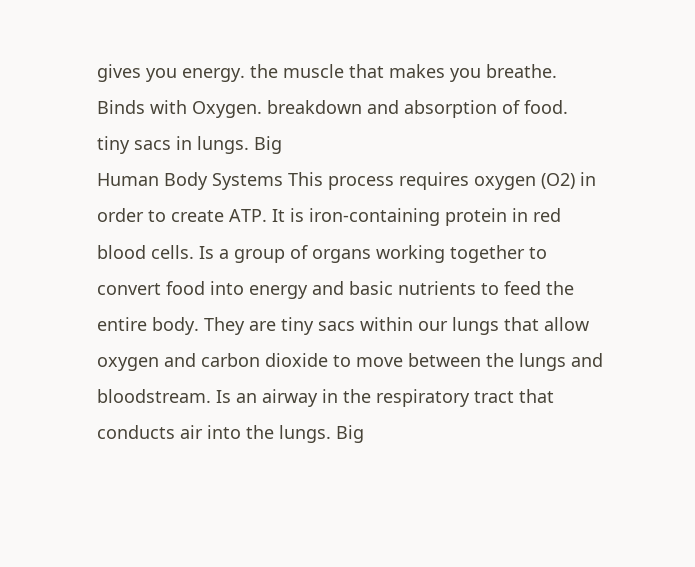gives you energy. the muscle that makes you breathe. Binds with Oxygen. breakdown and absorption of food. tiny sacs in lungs. Big
Human Body Systems This process requires oxygen (O2) in order to create ATP. It is iron-containing protein in red blood cells. Is a group of organs working together to convert food into energy and basic nutrients to feed the entire body. They are tiny sacs within our lungs that allow oxygen and carbon dioxide to move between the lungs and bloodstream. Is an airway in the respiratory tract that conducts air into the lungs. Big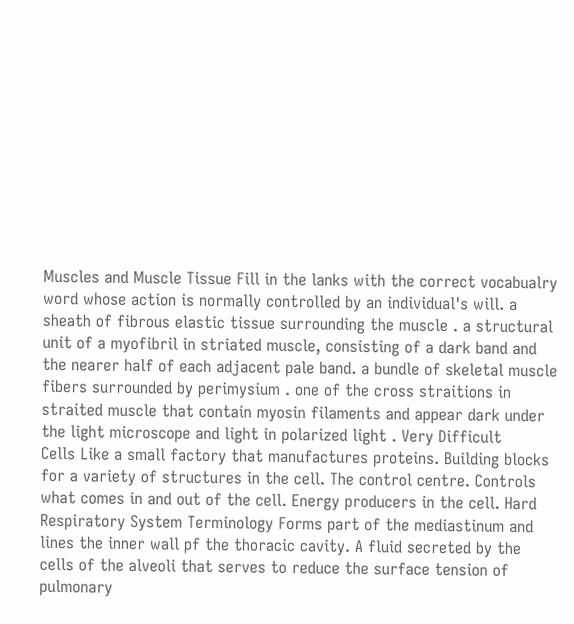Muscles and Muscle Tissue Fill in the lanks with the correct vocabualry word whose action is normally controlled by an individual's will. a sheath of fibrous elastic tissue surrounding the muscle . a structural unit of a myofibril in striated muscle, consisting of a dark band and the nearer half of each adjacent pale band. a bundle of skeletal muscle fibers surrounded by perimysium . one of the cross straitions in straited muscle that contain myosin filaments and appear dark under the light microscope and light in polarized light . Very Difficult
Cells Like a small factory that manufactures proteins. Building blocks for a variety of structures in the cell. The control centre. Controls what comes in and out of the cell. Energy producers in the cell. Hard
Respiratory System Terminology Forms part of the mediastinum and lines the inner wall pf the thoracic cavity. A fluid secreted by the cells of the alveoli that serves to reduce the surface tension of pulmonary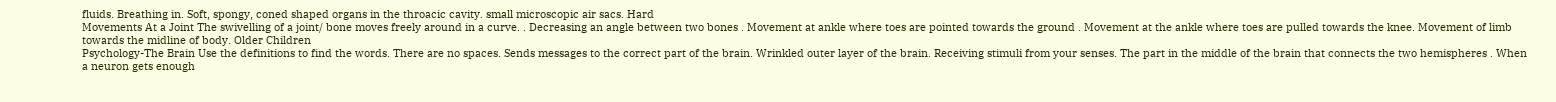fluids. Breathing in. Soft, spongy, coned shaped organs in the throacic cavity. small microscopic air sacs. Hard
Movements At a Joint The swivelling of a joint/ bone moves freely around in a curve. . Decreasing an angle between two bones . Movement at ankle where toes are pointed towards the ground . Movement at the ankle where toes are pulled towards the knee. Movement of limb towards the midline of body. Older Children
Psychology-The Brain Use the definitions to find the words. There are no spaces. Sends messages to the correct part of the brain. Wrinkled outer layer of the brain. Receiving stimuli from your senses. The part in the middle of the brain that connects the two hemispheres . When a neuron gets enough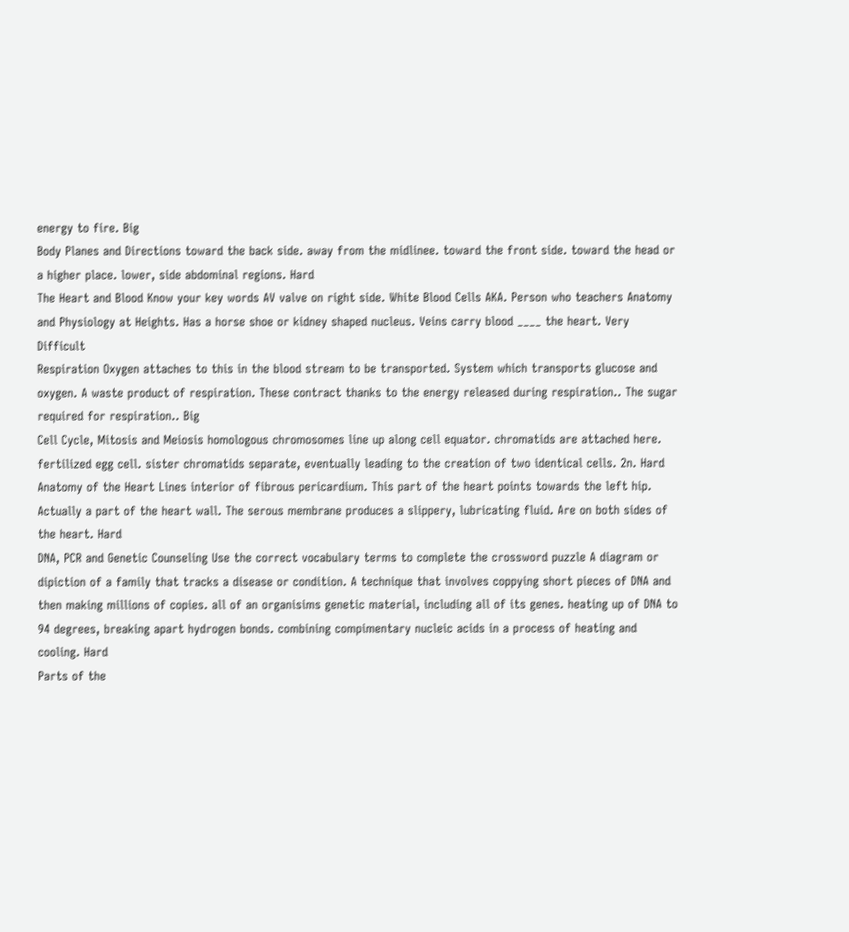energy to fire. Big
Body Planes and Directions toward the back side. away from the midlinee. toward the front side. toward the head or a higher place. lower, side abdominal regions. Hard
The Heart and Blood Know your key words AV valve on right side. White Blood Cells AKA. Person who teachers Anatomy and Physiology at Heights. Has a horse shoe or kidney shaped nucleus. Veins carry blood ____ the heart. Very Difficult
Respiration Oxygen attaches to this in the blood stream to be transported. System which transports glucose and oxygen. A waste product of respiration. These contract thanks to the energy released during respiration.. The sugar required for respiration.. Big
Cell Cycle, Mitosis and Meiosis homologous chromosomes line up along cell equator. chromatids are attached here. fertilized egg cell. sister chromatids separate, eventually leading to the creation of two identical cells. 2n. Hard
Anatomy of the Heart Lines interior of fibrous pericardium. This part of the heart points towards the left hip. Actually a part of the heart wall. The serous membrane produces a slippery, lubricating fluid. Are on both sides of the heart. Hard
DNA, PCR and Genetic Counseling Use the correct vocabulary terms to complete the crossword puzzle A diagram or dipiction of a family that tracks a disease or condition. A technique that involves coppying short pieces of DNA and then making millions of copies. all of an organisims genetic material, including all of its genes. heating up of DNA to 94 degrees, breaking apart hydrogen bonds. combining compimentary nucleic acids in a process of heating and cooling. Hard
Parts of the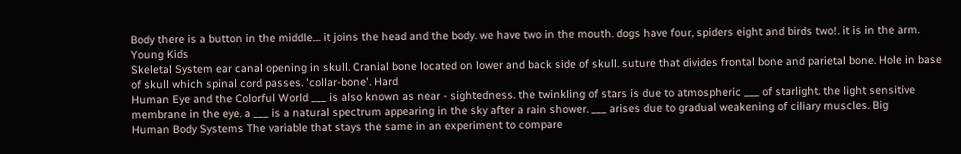Body there is a button in the middle.... it joins the head and the body. we have two in the mouth. dogs have four, spiders eight and birds two!. it is in the arm. Young Kids
Skeletal System ear canal opening in skull. Cranial bone located on lower and back side of skull. suture that divides frontal bone and parietal bone. Hole in base of skull which spinal cord passes. 'collar-bone'. Hard
Human Eye and the Colorful World ___ is also known as near - sightedness. the twinkling of stars is due to atmospheric ___ of starlight. the light sensitive membrane in the eye. a ___ is a natural spectrum appearing in the sky after a rain shower. ___ arises due to gradual weakening of ciliary muscles. Big
Human Body Systems The variable that stays the same in an experiment to compare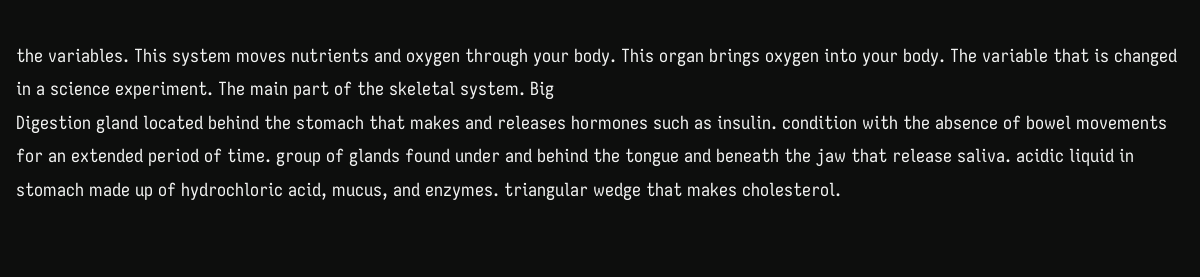the variables. This system moves nutrients and oxygen through your body. This organ brings oxygen into your body. The variable that is changed in a science experiment. The main part of the skeletal system. Big
Digestion gland located behind the stomach that makes and releases hormones such as insulin. condition with the absence of bowel movements for an extended period of time. group of glands found under and behind the tongue and beneath the jaw that release saliva. acidic liquid in stomach made up of hydrochloric acid, mucus, and enzymes. triangular wedge that makes cholesterol.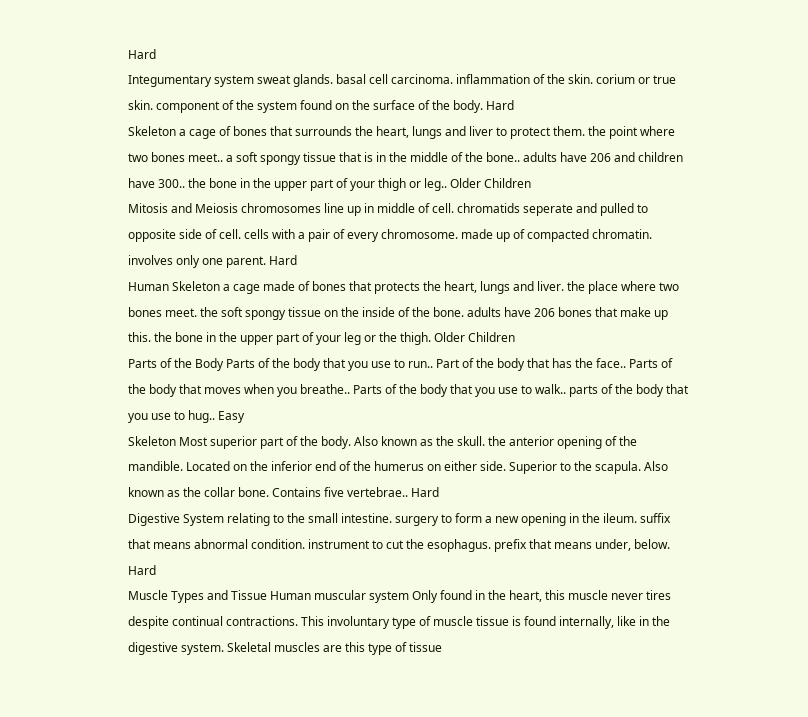Hard
Integumentary system sweat glands. basal cell carcinoma. inflammation of the skin. corium or true skin. component of the system found on the surface of the body. Hard
Skeleton a cage of bones that surrounds the heart, lungs and liver to protect them. the point where two bones meet.. a soft spongy tissue that is in the middle of the bone.. adults have 206 and children have 300.. the bone in the upper part of your thigh or leg.. Older Children
Mitosis and Meiosis chromosomes line up in middle of cell. chromatids seperate and pulled to opposite side of cell. cells with a pair of every chromosome. made up of compacted chromatin. involves only one parent. Hard
Human Skeleton a cage made of bones that protects the heart, lungs and liver. the place where two bones meet. the soft spongy tissue on the inside of the bone. adults have 206 bones that make up this. the bone in the upper part of your leg or the thigh. Older Children
Parts of the Body Parts of the body that you use to run.. Part of the body that has the face.. Parts of the body that moves when you breathe.. Parts of the body that you use to walk.. parts of the body that you use to hug.. Easy
Skeleton Most superior part of the body. Also known as the skull. the anterior opening of the mandible. Located on the inferior end of the humerus on either side. Superior to the scapula. Also known as the collar bone. Contains five vertebrae.. Hard
Digestive System relating to the small intestine. surgery to form a new opening in the ileum. suffix that means abnormal condition. instrument to cut the esophagus. prefix that means under, below. Hard
Muscle Types and Tissue Human muscular system Only found in the heart, this muscle never tires despite continual contractions. This involuntary type of muscle tissue is found internally, like in the digestive system. Skeletal muscles are this type of tissue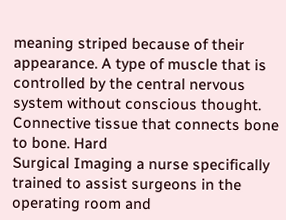meaning striped because of their appearance. A type of muscle that is controlled by the central nervous system without conscious thought. Connective tissue that connects bone to bone. Hard
Surgical Imaging a nurse specifically trained to assist surgeons in the operating room and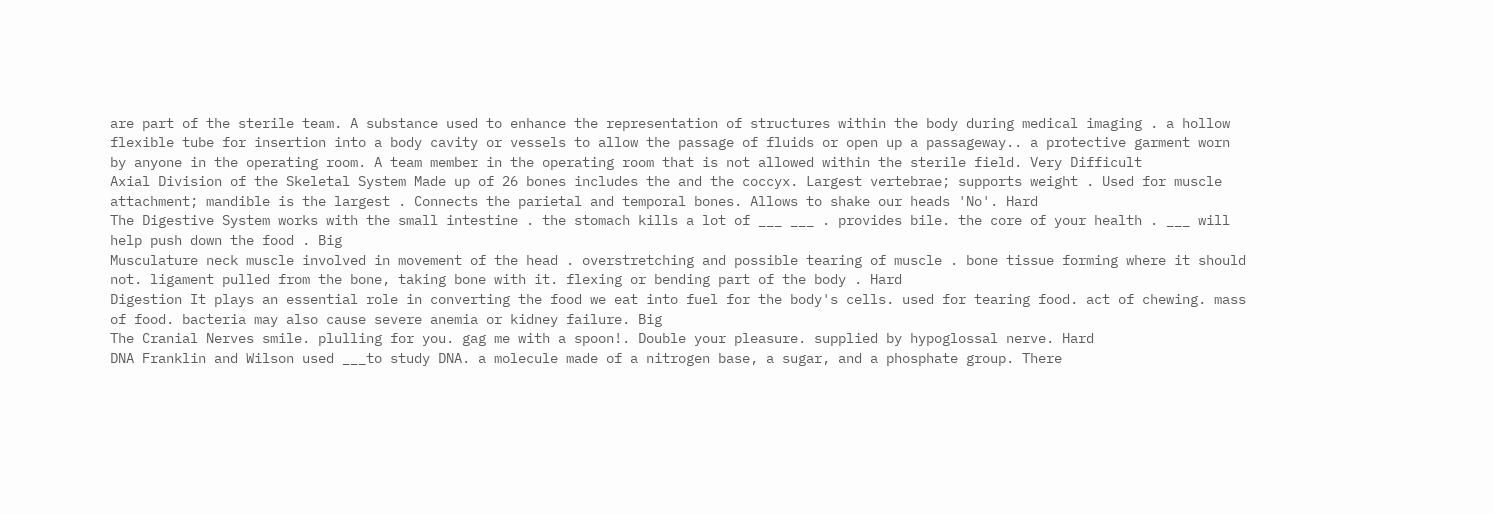are part of the sterile team. A substance used to enhance the representation of structures within the body during medical imaging . a hollow flexible tube for insertion into a body cavity or vessels to allow the passage of fluids or open up a passageway.. a protective garment worn by anyone in the operating room. A team member in the operating room that is not allowed within the sterile field. Very Difficult
Axial Division of the Skeletal System Made up of 26 bones includes the and the coccyx. Largest vertebrae; supports weight . Used for muscle attachment; mandible is the largest . Connects the parietal and temporal bones. Allows to shake our heads 'No'. Hard
The Digestive System works with the small intestine . the stomach kills a lot of ___ ___ . provides bile. the core of your health . ___ will help push down the food . Big
Musculature neck muscle involved in movement of the head . overstretching and possible tearing of muscle . bone tissue forming where it should not. ligament pulled from the bone, taking bone with it. flexing or bending part of the body . Hard
Digestion It plays an essential role in converting the food we eat into fuel for the body's cells. used for tearing food. act of chewing. mass of food. bacteria may also cause severe anemia or kidney failure. Big
The Cranial Nerves smile. plulling for you. gag me with a spoon!. Double your pleasure. supplied by hypoglossal nerve. Hard
DNA Franklin and Wilson used ___to study DNA. a molecule made of a nitrogen base, a sugar, and a phosphate group. There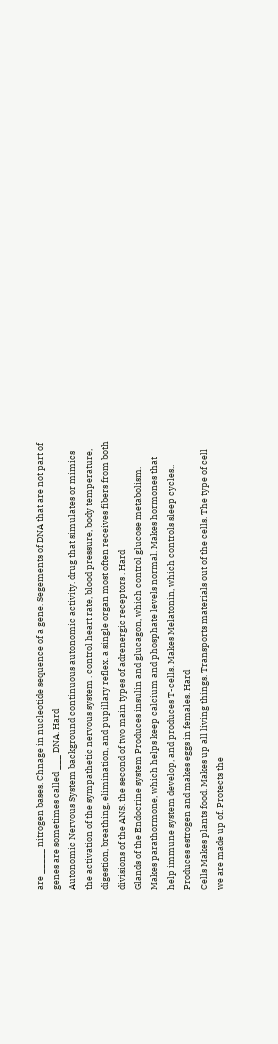are _____ nitrogen bases. Chnage in nucleotide sequence of a gene. Segements of DNA that are not part of genes are sometimes called ___ DNA. Hard
Autonomic Nervous System background continuous autonomic activity. drug that simulates or mimics the activation of the sympathetic nervous system . control heart rate, blood pressure, body temperature, digestion, breathing, elimination, and pupillary reflex. a single organ most often receives fibers from both divisions of the ANS. the second of two main types of adrenergic receptors . Hard
Glands of the Endocrine system Produces insulin and glucagon, which control glucose metabolism. Makes parathormone, which helps keep calcium and phosphate levels normal. Makes hormones that help immune system develop, and produces T-cells. Makes Melatonin, which controls sleep cycles.. Produces estrogen and makes eggs in females. Hard
Cells Makes plants food. Makes up all living things. Transports materials out of the cells. The type of cell we are made up of. Protects the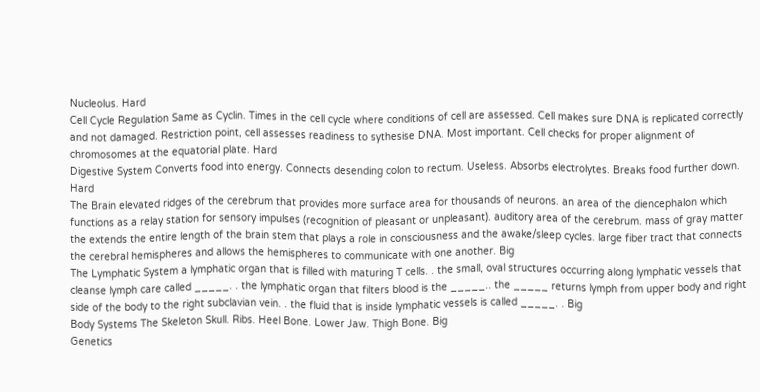Nucleolus. Hard
Cell Cycle Regulation Same as Cyclin. Times in the cell cycle where conditions of cell are assessed. Cell makes sure DNA is replicated correctly and not damaged. Restriction point, cell assesses readiness to sythesise DNA. Most important. Cell checks for proper alignment of chromosomes at the equatorial plate. Hard
Digestive System Converts food into energy. Connects desending colon to rectum. Useless. Absorbs electrolytes. Breaks food further down. Hard
The Brain elevated ridges of the cerebrum that provides more surface area for thousands of neurons. an area of the diencephalon which functions as a relay station for sensory impulses (recognition of pleasant or unpleasant). auditory area of the cerebrum. mass of gray matter the extends the entire length of the brain stem that plays a role in consciousness and the awake/sleep cycles. large fiber tract that connects the cerebral hemispheres and allows the hemispheres to communicate with one another. Big
The Lymphatic System a lymphatic organ that is filled with maturing T cells. . the small, oval structures occurring along lymphatic vessels that cleanse lymph care called _____. . the lymphatic organ that filters blood is the _____.. the _____ returns lymph from upper body and right side of the body to the right subclavian vein. . the fluid that is inside lymphatic vessels is called _____. . Big
Body Systems The Skeleton Skull. Ribs. Heel Bone. Lower Jaw. Thigh Bone. Big
Genetics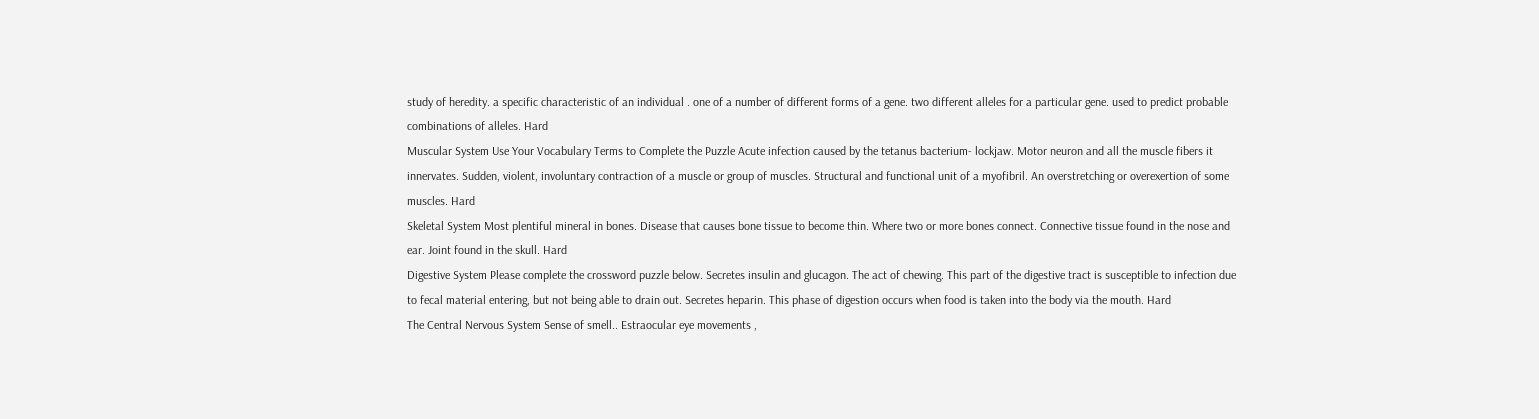study of heredity. a specific characteristic of an individual . one of a number of different forms of a gene. two different alleles for a particular gene. used to predict probable combinations of alleles. Hard
Muscular System Use Your Vocabulary Terms to Complete the Puzzle Acute infection caused by the tetanus bacterium- lockjaw. Motor neuron and all the muscle fibers it innervates. Sudden, violent, involuntary contraction of a muscle or group of muscles. Structural and functional unit of a myofibril. An overstretching or overexertion of some muscles. Hard
Skeletal System Most plentiful mineral in bones. Disease that causes bone tissue to become thin. Where two or more bones connect. Connective tissue found in the nose and ear. Joint found in the skull. Hard
Digestive System Please complete the crossword puzzle below. Secretes insulin and glucagon. The act of chewing. This part of the digestive tract is susceptible to infection due to fecal material entering, but not being able to drain out. Secretes heparin. This phase of digestion occurs when food is taken into the body via the mouth. Hard
The Central Nervous System Sense of smell.. Estraocular eye movements ,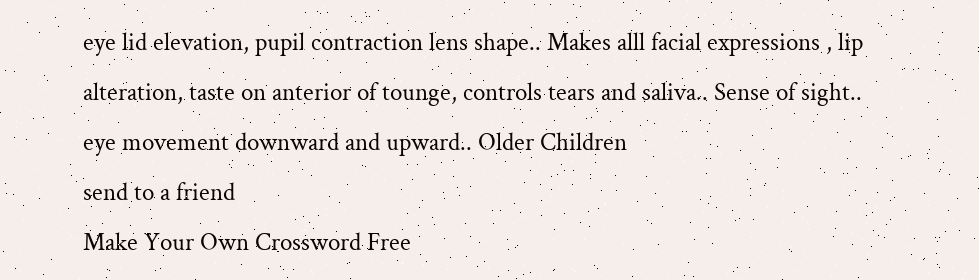eye lid elevation, pupil contraction lens shape.. Makes alll facial expressions , lip alteration, taste on anterior of tounge, controls tears and saliva.. Sense of sight.. eye movement downward and upward.. Older Children
send to a friend
Make Your Own Crossword Free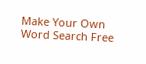Make Your Own Word Search Free